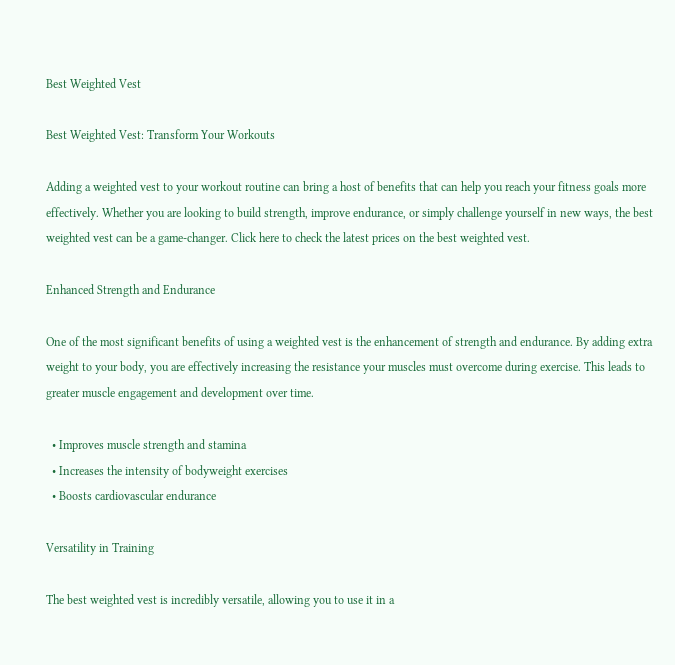Best Weighted Vest

Best Weighted Vest: Transform Your Workouts

Adding a weighted vest to your workout routine can bring a host of benefits that can help you reach your fitness goals more effectively. Whether you are looking to build strength, improve endurance, or simply challenge yourself in new ways, the best weighted vest can be a game-changer. Click here to check the latest prices on the best weighted vest.

Enhanced Strength and Endurance

One of the most significant benefits of using a weighted vest is the enhancement of strength and endurance. By adding extra weight to your body, you are effectively increasing the resistance your muscles must overcome during exercise. This leads to greater muscle engagement and development over time.

  • Improves muscle strength and stamina
  • Increases the intensity of bodyweight exercises
  • Boosts cardiovascular endurance

Versatility in Training

The best weighted vest is incredibly versatile, allowing you to use it in a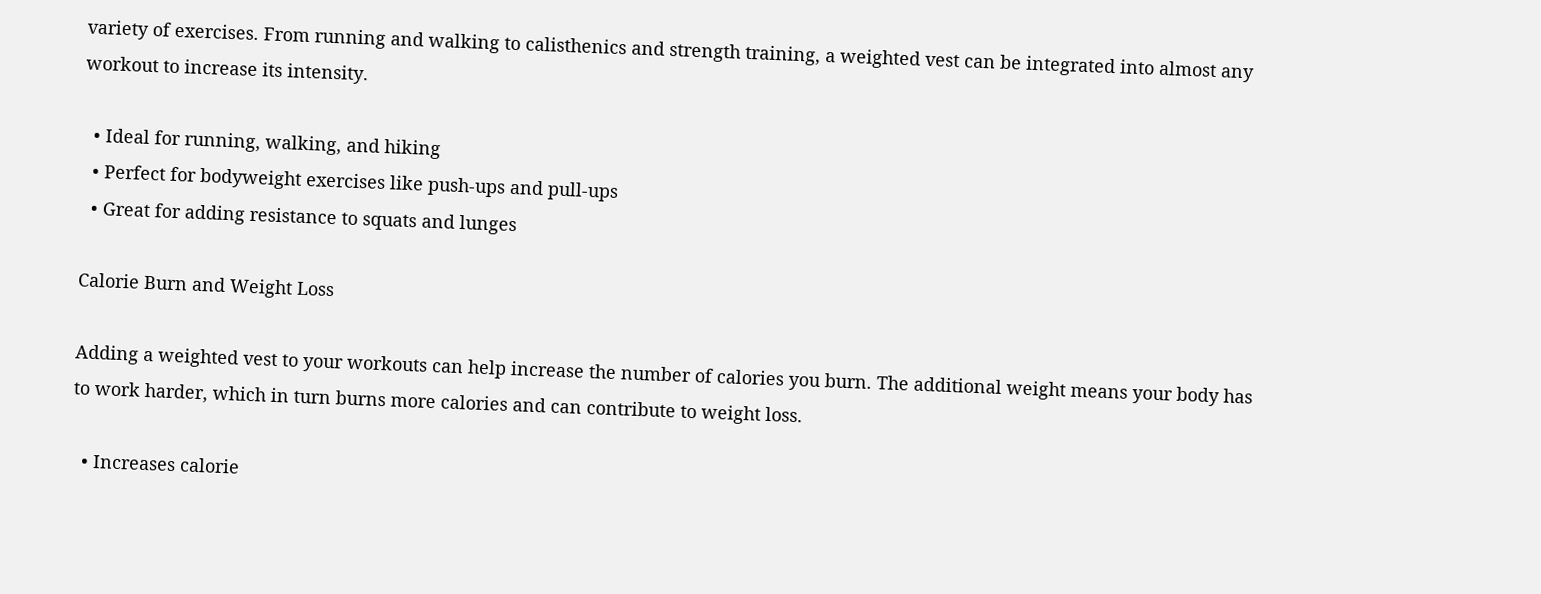variety of exercises. From running and walking to calisthenics and strength training, a weighted vest can be integrated into almost any workout to increase its intensity.

  • Ideal for running, walking, and hiking
  • Perfect for bodyweight exercises like push-ups and pull-ups
  • Great for adding resistance to squats and lunges

Calorie Burn and Weight Loss

Adding a weighted vest to your workouts can help increase the number of calories you burn. The additional weight means your body has to work harder, which in turn burns more calories and can contribute to weight loss.

  • Increases calorie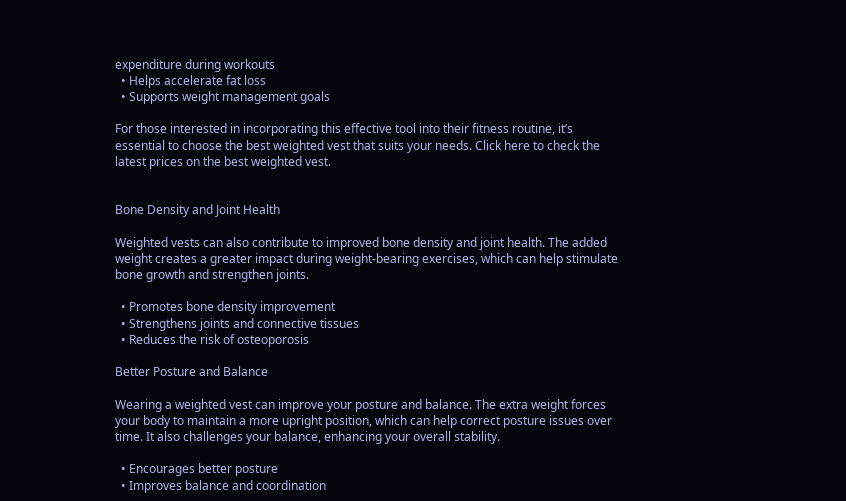expenditure during workouts
  • Helps accelerate fat loss
  • Supports weight management goals

For those interested in incorporating this effective tool into their fitness routine, it’s essential to choose the best weighted vest that suits your needs. Click here to check the latest prices on the best weighted vest.


Bone Density and Joint Health

Weighted vests can also contribute to improved bone density and joint health. The added weight creates a greater impact during weight-bearing exercises, which can help stimulate bone growth and strengthen joints.

  • Promotes bone density improvement
  • Strengthens joints and connective tissues
  • Reduces the risk of osteoporosis

Better Posture and Balance

Wearing a weighted vest can improve your posture and balance. The extra weight forces your body to maintain a more upright position, which can help correct posture issues over time. It also challenges your balance, enhancing your overall stability.

  • Encourages better posture
  • Improves balance and coordination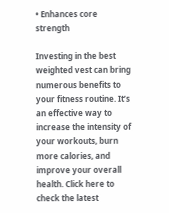• Enhances core strength

Investing in the best weighted vest can bring numerous benefits to your fitness routine. It’s an effective way to increase the intensity of your workouts, burn more calories, and improve your overall health. Click here to check the latest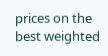prices on the best weighted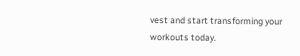vest and start transforming your workouts today.